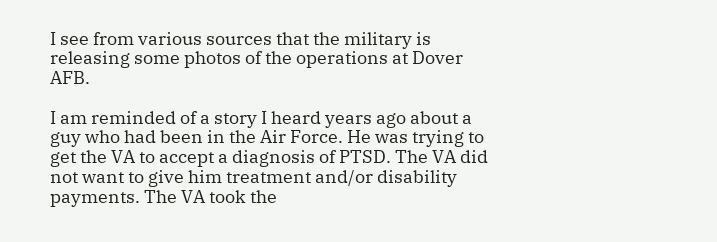I see from various sources that the military is releasing some photos of the operations at Dover AFB.

I am reminded of a story I heard years ago about a guy who had been in the Air Force. He was trying to get the VA to accept a diagnosis of PTSD. The VA did not want to give him treatment and/or disability payments. The VA took the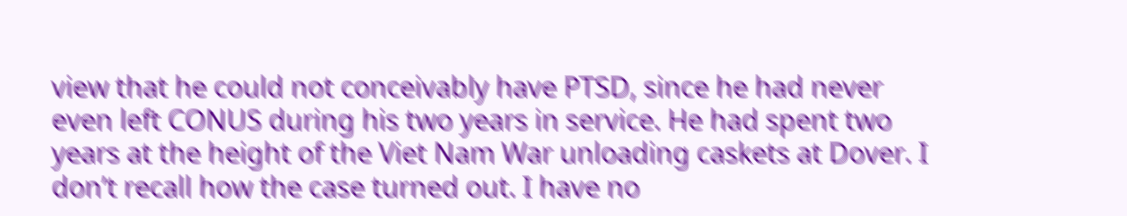view that he could not conceivably have PTSD, since he had never even left CONUS during his two years in service. He had spent two years at the height of the Viet Nam War unloading caskets at Dover. I don’t recall how the case turned out. I have no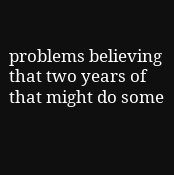problems believing that two years of that might do some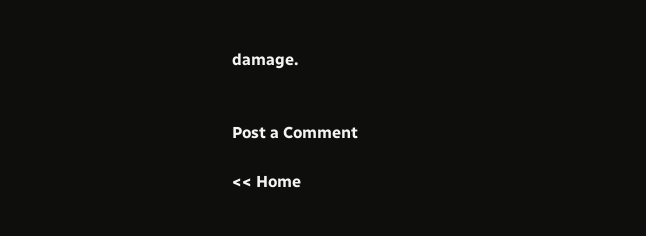damage.


Post a Comment

<< Home